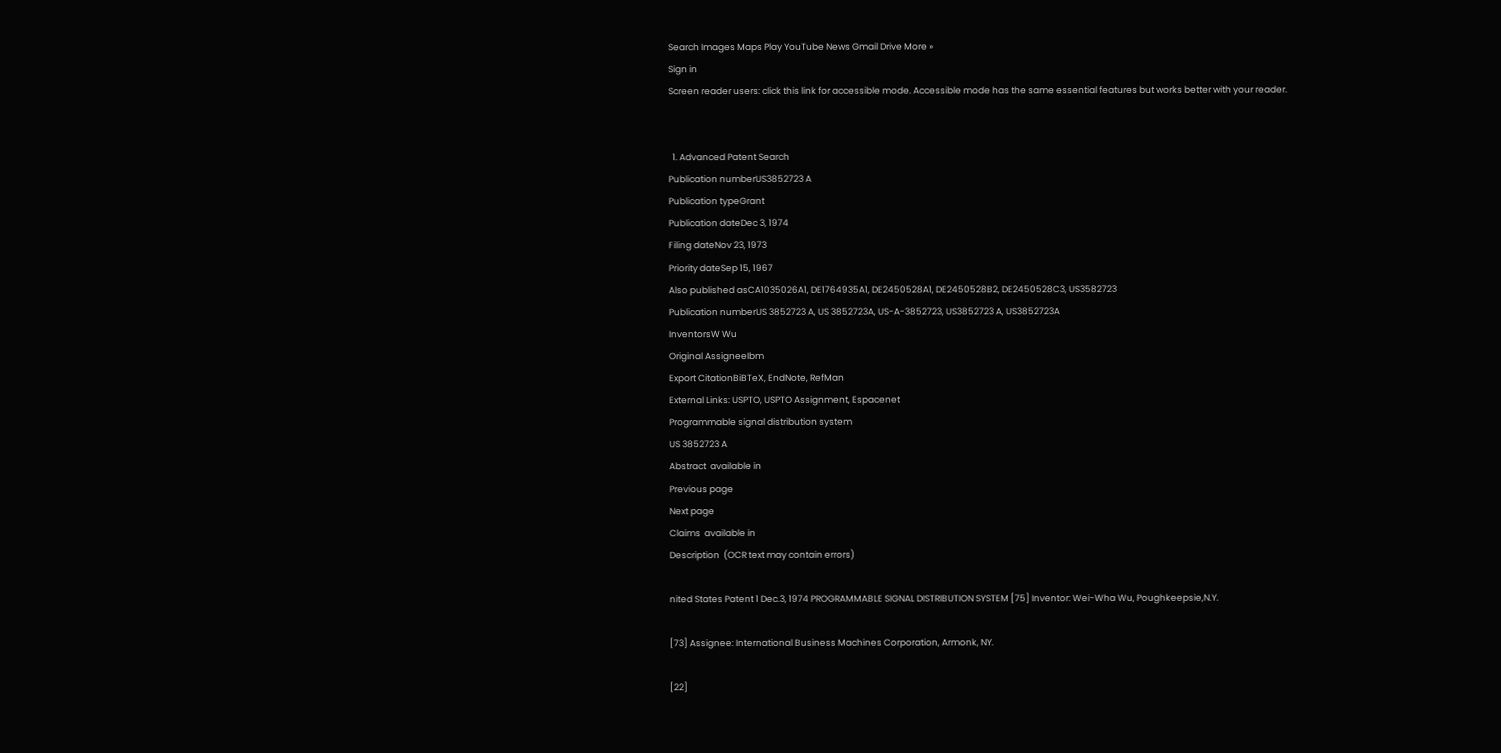Search Images Maps Play YouTube News Gmail Drive More »
Sign in
Screen reader users: click this link for accessible mode. Accessible mode has the same essential features but works better with your reader.


  1. Advanced Patent Search
Publication numberUS3852723 A
Publication typeGrant
Publication dateDec 3, 1974
Filing dateNov 23, 1973
Priority dateSep 15, 1967
Also published asCA1035026A1, DE1764935A1, DE2450528A1, DE2450528B2, DE2450528C3, US3582723
Publication numberUS 3852723 A, US 3852723A, US-A-3852723, US3852723 A, US3852723A
InventorsW Wu
Original AssigneeIbm
Export CitationBiBTeX, EndNote, RefMan
External Links: USPTO, USPTO Assignment, Espacenet
Programmable signal distribution system
US 3852723 A
Abstract  available in
Previous page
Next page
Claims  available in
Description  (OCR text may contain errors)

nited States Patent 1 Dec.3, 1974 PROGRAMMABLE SIGNAL DISTRIBUTION SYSTEM [75] Inventor: Wei-Wha Wu, Poughkeepsie,N.Y.

[73] Assignee: International Business Machines Corporation, Armonk, NY.

[22]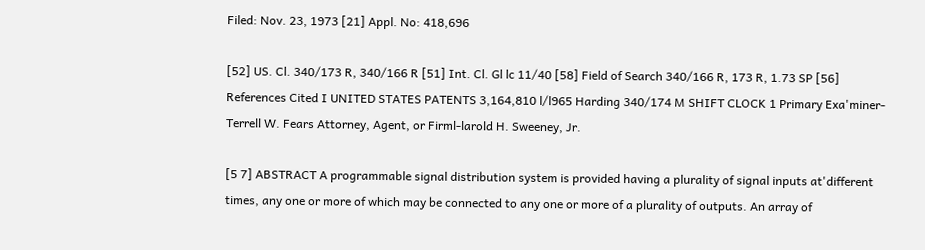Filed: Nov. 23, 1973 [21] Appl. No: 418,696

[52] US. Cl. 340/173 R, 340/166 R [51] Int. Cl. Gl lc 11/40 [58] Field of Search 340/166 R, 173 R, 1.73 SP [56] References Cited I UNITED STATES PATENTS 3,164,810 l/l965 Harding 340/174 M SHIFT CLOCK 1 Primary Exa'miner-Terrell W. Fears Attorney, Agent, or Firml-larold H. Sweeney, Jr.

[5 7] ABSTRACT A programmable signal distribution system is provided having a plurality of signal inputs at'different times, any one or more of which may be connected to any one or more of a plurality of outputs. An array of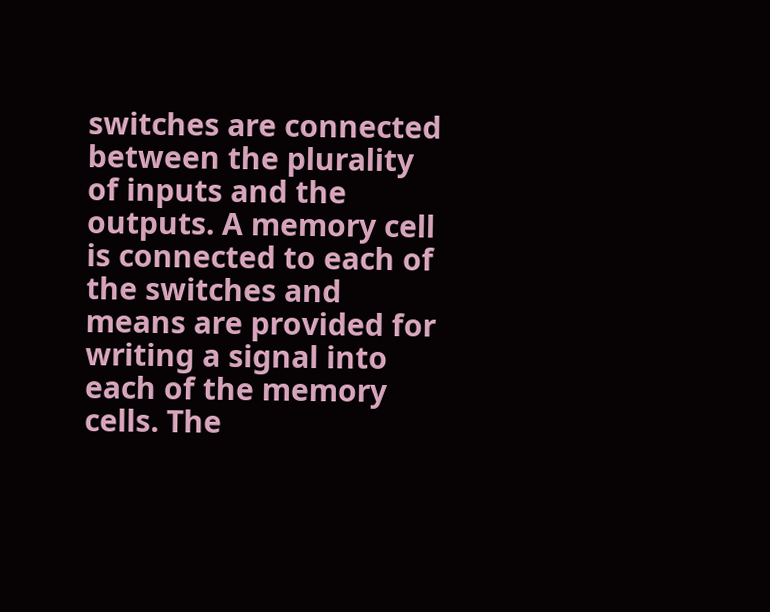switches are connected between the plurality of inputs and the outputs. A memory cell is connected to each of the switches and means are provided for writing a signal into each of the memory cells. The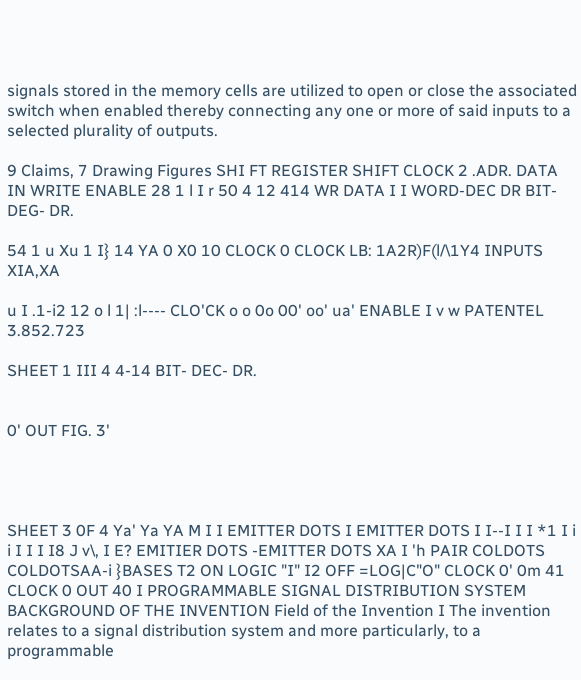signals stored in the memory cells are utilized to open or close the associated switch when enabled thereby connecting any one or more of said inputs to a selected plurality of outputs.

9 Claims, 7 Drawing Figures SHI FT REGISTER SHIFT CLOCK 2 .ADR. DATA IN WRITE ENABLE 28 1 l I r 50 4 12 414 WR DATA I I WORD-DEC DR BIT- DEG- DR.

54 1 u Xu 1 I} 14 YA 0 X0 10 CLOCK 0 CLOCK LB: 1A2R)F(l/\1Y4 INPUTS XIA,XA

u I .1-i2 12 o l 1| :l---- CLO'CK o o 0o 00' oo' ua' ENABLE I v w PATENTEL 3.852.723

SHEET 1 III 4 4-14 BIT- DEC- DR.


0' OUT FIG. 3'




SHEET 3 0F 4 Ya' Ya YA M I I EMITTER DOTS I EMITTER DOTS I I--I I I *1 I i i I I I I8 J v\, I E? EMITIER DOTS -EMITTER DOTS XA I 'h PAIR COLDOTS COLDOTSAA-i }BASES T2 ON LOGIC "I" I2 OFF =LOG|C"O" CLOCK 0' 0m 41 CLOCK 0 OUT 40 I PROGRAMMABLE SIGNAL DISTRIBUTION SYSTEM BACKGROUND OF THE INVENTION Field of the Invention I The invention relates to a signal distribution system and more particularly, to a programmable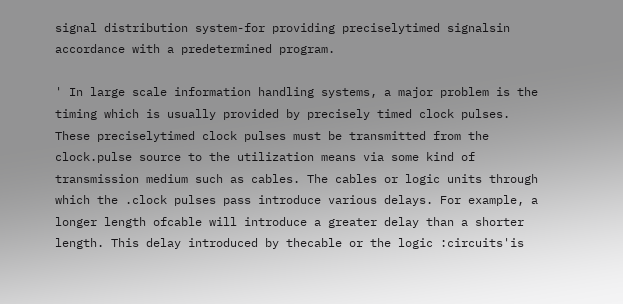signal distribution system-for providing preciselytimed signalsin accordance with a predetermined program.

' In large scale information handling systems, a major problem is the timing which is usually provided by precisely timed clock pulses. These preciselytimed clock pulses must be transmitted from the clock.pulse source to the utilization means via some kind of transmission medium such as cables. The cables or logic units through which the .clock pulses pass introduce various delays. For example, a longer length ofcable will introduce a greater delay than a shorter length. This delay introduced by thecable or the logic :circuits'is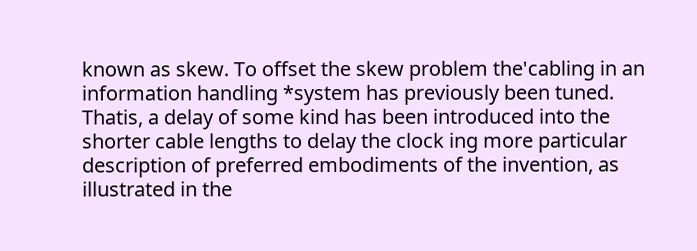known as skew. To offset the skew problem the'cabling in an information handling *system has previously been tuned. Thatis, a delay of some kind has been introduced into the shorter cable lengths to delay the clock ing more particular description of preferred embodiments of the invention, as illustrated in the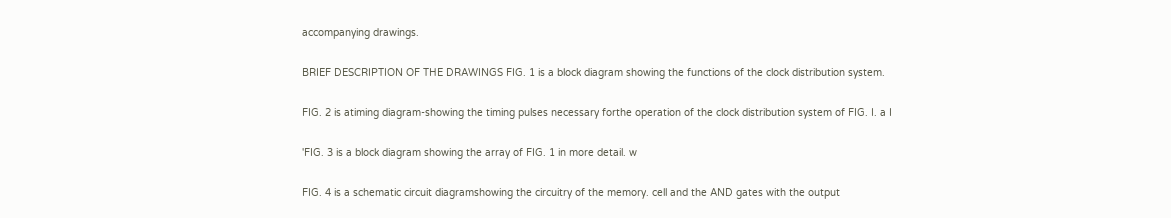accompanying drawings.

BRIEF DESCRIPTION OF THE DRAWINGS FIG. 1 is a block diagram showing the functions of the clock distribution system.

FIG. 2 is atiming diagram-showing the timing pulses necessary forthe operation of the clock distribution system of FIG. I. a I

'FIG. 3 is a block diagram showing the array of FIG. 1 in more detail. w

FIG. 4 is a schematic circuit diagramshowing the circuitry of the memory. cell and the AND gates with the output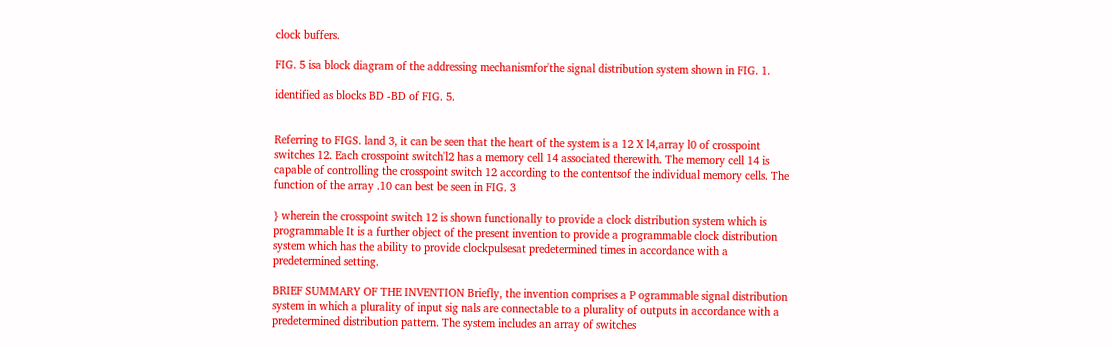clock buffers.

FIG. 5 isa block diagram of the addressing mechanismfor'the signal distribution system shown in FIG. 1.

identified as blocks BD -BD of FIG. 5.


Referring to FIGS. land 3, it can be seen that the heart of the system is a 12 X l4,array l0 of crosspoint switches 12. Each crosspoint switch'l2 has a memory cell 14 associated therewith. The memory cell 14 is capable of controlling the crosspoint switch 12 according to the contentsof the individual memory cells. The function of the array .10 can best be seen in FIG. 3

} wherein the crosspoint switch 12 is shown functionally to provide a clock distribution system which is programmable It is a further object of the present invention to provide a programmable clock distribution system which has the ability to provide clockpulsesat predetermined times in accordance with a predetermined setting.

BRIEF SUMMARY OF THE INVENTION Briefly, the invention comprises a P ogrammable signal distribution system in which a plurality of input sig nals are connectable to a plurality of outputs in accordance with a predetermined distribution pattern. The system includes an array of switches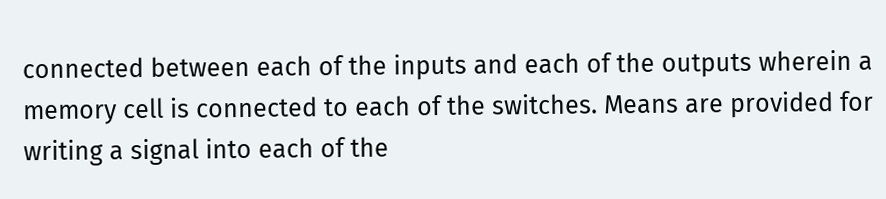connected between each of the inputs and each of the outputs wherein a memory cell is connected to each of the switches. Means are provided for writing a signal into each of the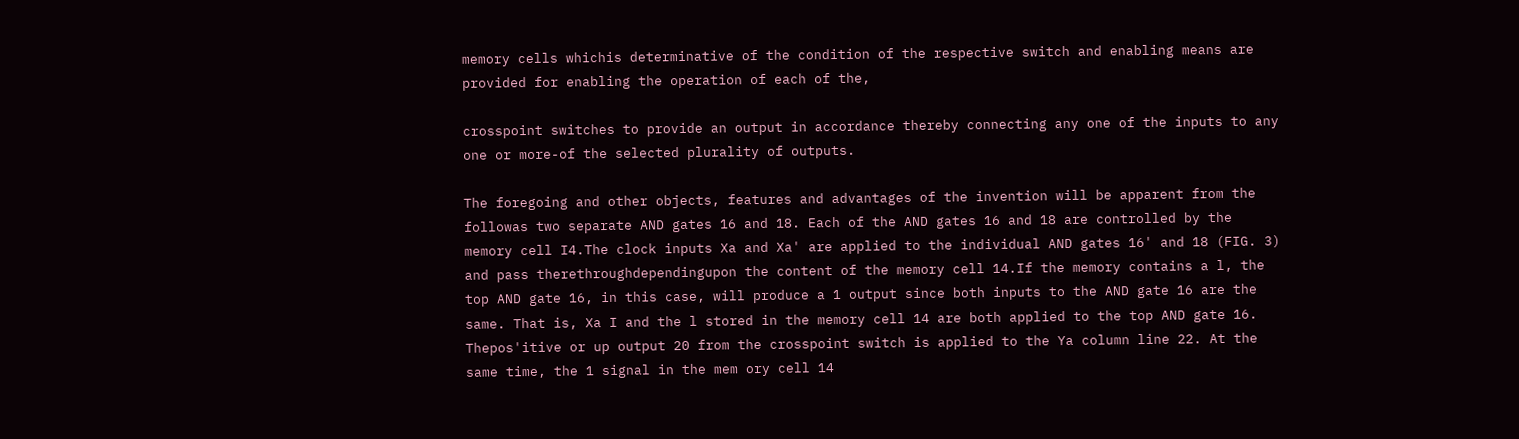memory cells whichis determinative of the condition of the respective switch and enabling means are provided for enabling the operation of each of the,

crosspoint switches to provide an output in accordance thereby connecting any one of the inputs to any one or more-of the selected plurality of outputs.

The foregoing and other objects, features and advantages of the invention will be apparent from the followas two separate AND gates 16 and 18. Each of the AND gates 16 and 18 are controlled by the memory cell I4.The clock inputs Xa and Xa' are applied to the individual AND gates 16' and 18 (FIG. 3) and pass therethroughdependingupon the content of the memory cell 14.If the memory contains a l, the top AND gate 16, in this case, will produce a 1 output since both inputs to the AND gate 16 are the same. That is, Xa I and the l stored in the memory cell 14 are both applied to the top AND gate 16. Thepos'itive or up output 20 from the crosspoint switch is applied to the Ya column line 22. At the same time, the 1 signal in the mem ory cell 14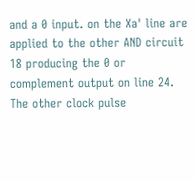and a 0 input. on the Xa' line are applied to the other AND circuit 18 producing the 0 or complement output on line 24. The other clock pulse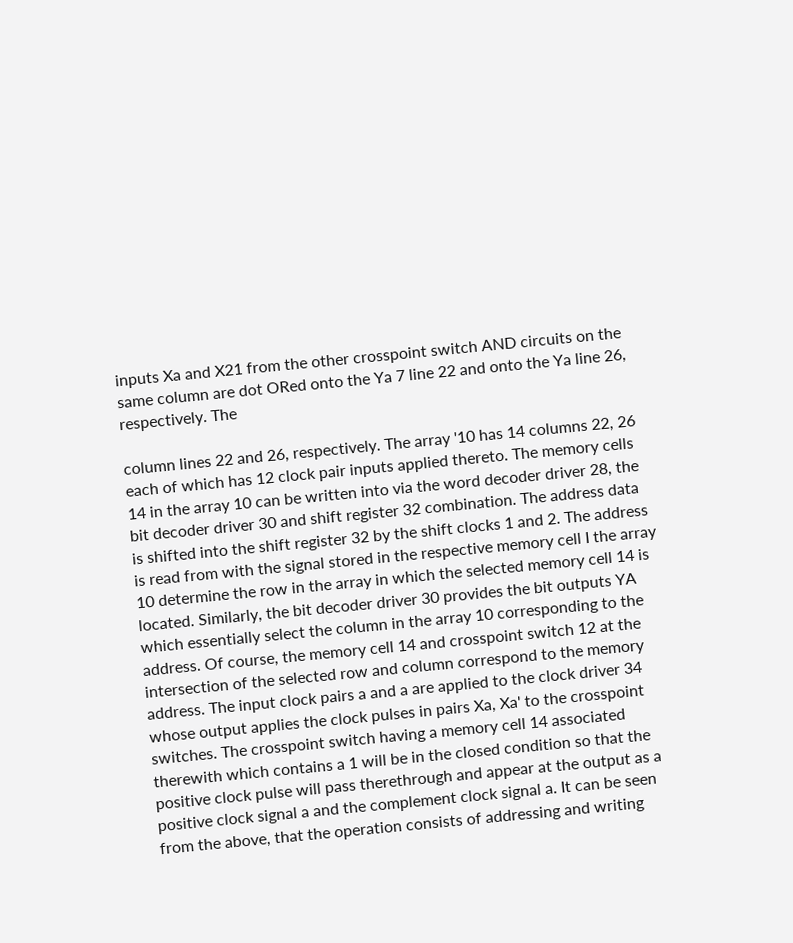inputs Xa and X21 from the other crosspoint switch AND circuits on the same column are dot ORed onto the Ya 7 line 22 and onto the Ya line 26, respectively. The

column lines 22 and 26, respectively. The array '10 has 14 columns 22, 26 each of which has 12 clock pair inputs applied thereto. The memory cells 14 in the array 10 can be written into via the word decoder driver 28, the bit decoder driver 30 and shift register 32 combination. The address data is shifted into the shift register 32 by the shift clocks 1 and 2. The address is read from with the signal stored in the respective memory cell I the array 10 determine the row in the array in which the selected memory cell 14 is located. Similarly, the bit decoder driver 30 provides the bit outputs YA which essentially select the column in the array 10 corresponding to the address. Of course, the memory cell 14 and crosspoint switch 12 at the intersection of the selected row and column correspond to the memory address. The input clock pairs a and a are applied to the clock driver 34 whose output applies the clock pulses in pairs Xa, Xa' to the crosspoint switches. The crosspoint switch having a memory cell 14 associated therewith which contains a 1 will be in the closed condition so that the positive clock pulse will pass therethrough and appear at the output as a positive clock signal a and the complement clock signal a. It can be seen from the above, that the operation consists of addressing and writing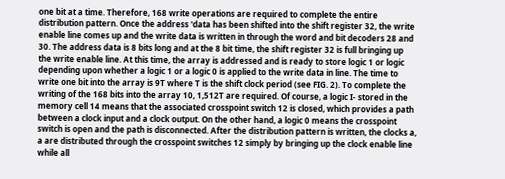one bit at a time. Therefore, 168 write operations are required to complete the entire distribution pattern. Once the address 'data has been shifted into the shift register 32, the write enable line comes up and the write data is written in through the word and bit decoders 28 and 30. The address data is 8 bits long and at the 8 bit time, the shift register 32 is full bringing up the write enable line. At this time, the array is addressed and is ready to store logic 1 or logic depending upon whether a logic 1 or a logic 0 is applied to the write data in line. The time to write one bit into the array is 9T where T is the shift clock period (see FIG. 2). To complete the writing of the 168 bits into the array 10, 1,512T are required. Of course, a logic I- stored in the memory cell 14 means that the associated crosspoint switch 12 is closed, which provides a path between a clock input and a clock output. On the other hand, a logic 0 means the crosspoint switch is open and the path is disconnected. After the distribution pattern is written, the clocks a, a are distributed through the crosspoint switches 12 simply by bringing up the clock enable line while all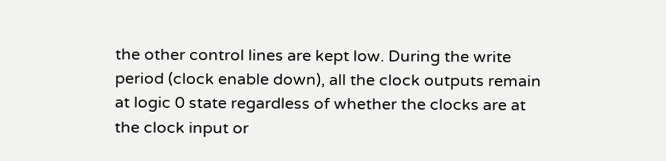the other control lines are kept low. During the write period (clock enable down), all the clock outputs remain at logic 0 state regardless of whether the clocks are at the clock input or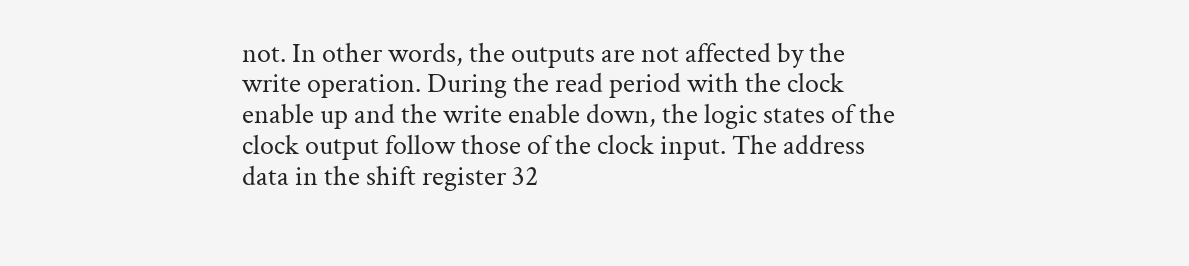not. In other words, the outputs are not affected by the write operation. During the read period with the clock enable up and the write enable down, the logic states of the clock output follow those of the clock input. The address data in the shift register 32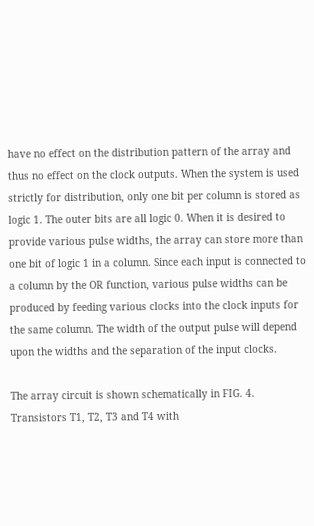have no effect on the distribution pattern of the array and thus no effect on the clock outputs. When the system is used strictly for distribution, only one bit per column is stored as logic 1. The outer bits are all logic 0. When it is desired to provide various pulse widths, the array can store more than one bit of logic 1 in a column. Since each input is connected to a column by the OR function, various pulse widths can be produced by feeding various clocks into the clock inputs for the same column. The width of the output pulse will depend upon the widths and the separation of the input clocks.

The array circuit is shown schematically in FIG. 4. Transistors T1, T2, T3 and T4 with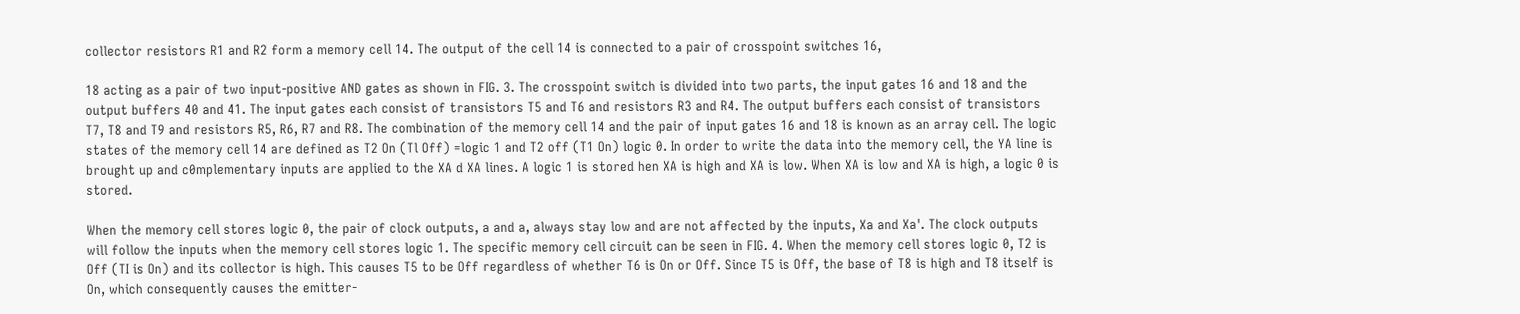collector resistors R1 and R2 form a memory cell 14. The output of the cell 14 is connected to a pair of crosspoint switches 16,

18 acting as a pair of two input-positive AND gates as shown in FIG. 3. The crosspoint switch is divided into two parts, the input gates 16 and 18 and the output buffers 40 and 41. The input gates each consist of transistors T5 and T6 and resistors R3 and R4. The output buffers each consist of transistors T7, T8 and T9 and resistors R5, R6, R7 and R8. The combination of the memory cell 14 and the pair of input gates 16 and 18 is known as an array cell. The logic states of the memory cell 14 are defined as T2 On (Tl Off) =logic 1 and T2 off (T1 On) logic 0. In order to write the data into the memory cell, the YA line is brought up and c0mplementary inputs are applied to the XA d XA lines. A logic 1 is stored hen XA is high and XA is low. When XA is low and XA is high, a logic 0 is stored.

When the memory cell stores logic 0, the pair of clock outputs, a and a, always stay low and are not affected by the inputs, Xa and Xa'. The clock outputs will follow the inputs when the memory cell stores logic 1. The specific memory cell circuit can be seen in FIG. 4. When the memory cell stores logic 0, T2 is Off (TI is On) and its collector is high. This causes T5 to be Off regardless of whether T6 is On or Off. Since T5 is Off, the base of T8 is high and T8 itself is On, which consequently causes the emitter-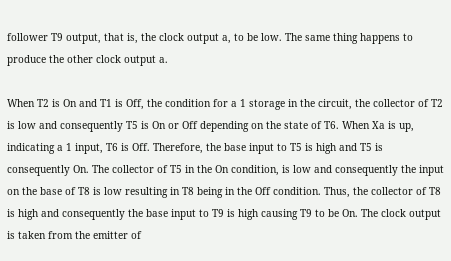follower T9 output, that is, the clock output a, to be low. The same thing happens to produce the other clock output a.

When T2 is On and T1 is Off, the condition for a 1 storage in the circuit, the collector of T2 is low and consequently T5 is On or Off depending on the state of T6. When Xa is up, indicating a 1 input, T6 is Off. Therefore, the base input to T5 is high and T5 is consequently On. The collector of T5 in the On condition, is low and consequently the input on the base of T8 is low resulting in T8 being in the Off condition. Thus, the collector of T8 is high and consequently the base input to T9 is high causing T9 to be On. The clock output is taken from the emitter of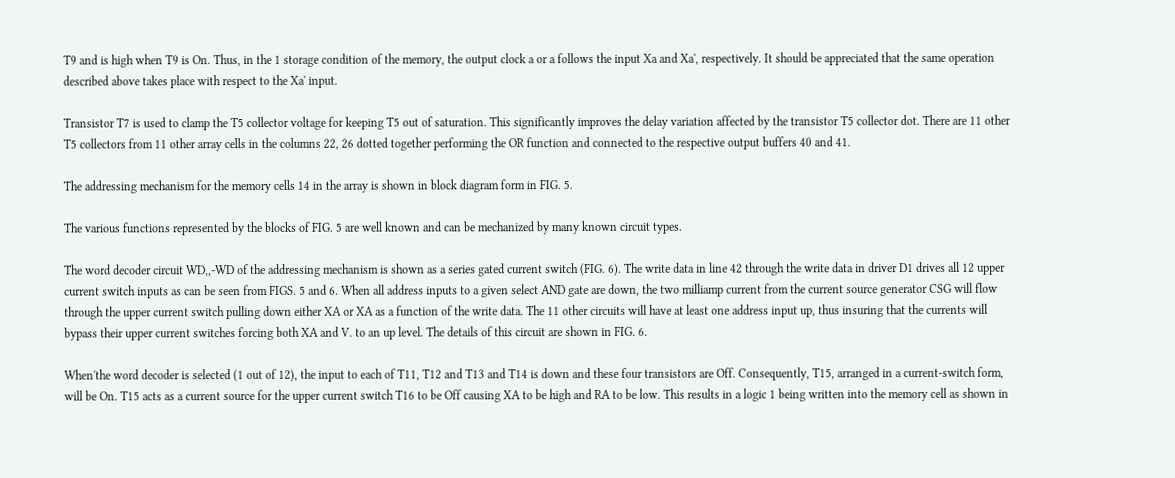T9 and is high when T9 is On. Thus, in the 1 storage condition of the memory, the output clock a or a follows the input Xa and Xa', respectively. It should be appreciated that the same operation described above takes place with respect to the Xa' input.

Transistor T7 is used to clamp the T5 collector voltage for keeping T5 out of saturation. This significantly improves the delay variation affected by the transistor T5 collector dot. There are 11 other T5 collectors from 11 other array cells in the columns 22, 26 dotted together performing the OR function and connected to the respective output buffers 40 and 41.

The addressing mechanism for the memory cells 14 in the array is shown in block diagram form in FIG. 5.

The various functions represented by the blocks of FIG. 5 are well known and can be mechanized by many known circuit types.

The word decoder circuit WD,,-WD of the addressing mechanism is shown as a series gated current switch (FIG. 6). The write data in line 42 through the write data in driver D1 drives all 12 upper current switch inputs as can be seen from FIGS. 5 and 6. When all address inputs to a given select AND gate are down, the two milliamp current from the current source generator CSG will flow through the upper current switch pulling down either XA or XA as a function of the write data. The 11 other circuits will have at least one address input up, thus insuring that the currents will bypass their upper current switches forcing both XA and V. to an up level. The details of this circuit are shown in FIG. 6.

When'the word decoder is selected (1 out of 12), the input to each of T11, T12 and T13 and T14 is down and these four transistors are Off. Consequently, T15, arranged in a current-switch form, will be On. T15 acts as a current source for the upper current switch T16 to be Off causing XA to be high and RA to be low. This results in a logic 1 being written into the memory cell as shown in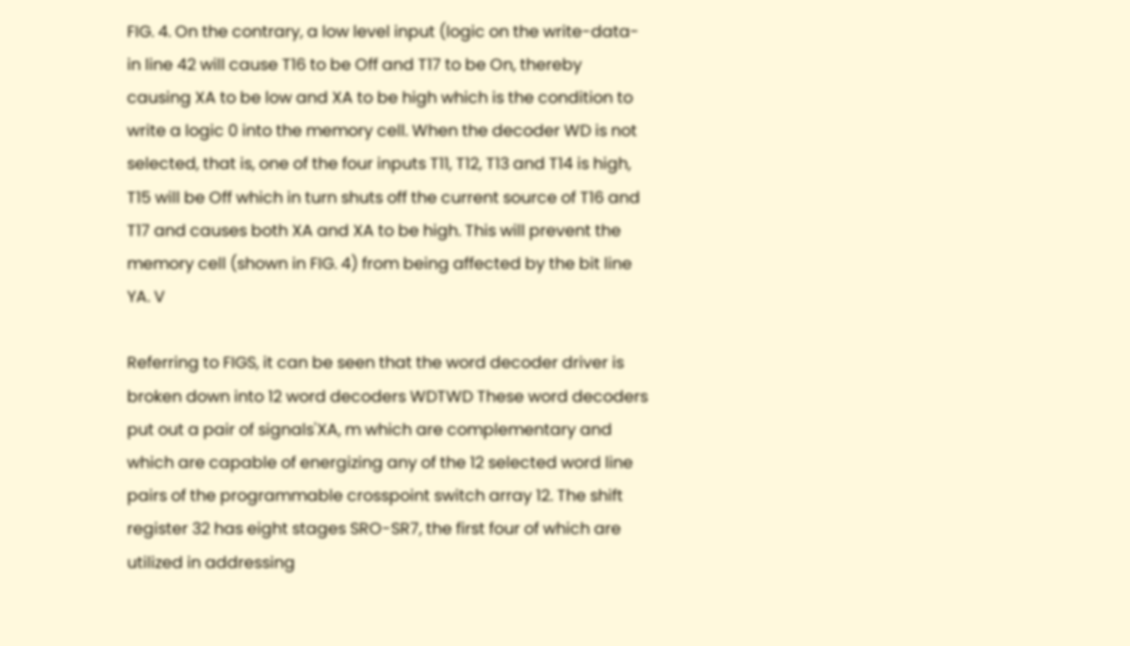FIG. 4. On the contrary, a low level input (logic on the write-data-in line 42 will cause T16 to be Off and T17 to be On, thereby causing XA to be low and XA to be high which is the condition to write a logic 0 into the memory cell. When the decoder WD is not selected, that is, one of the four inputs T11, T12, T13 and T14 is high, T15 will be Off which in turn shuts off the current source of T16 and T17 and causes both XA and XA to be high. This will prevent the memory cell (shown in FIG. 4) from being affected by the bit line YA. V

Referring to FIGS, it can be seen that the word decoder driver is broken down into 12 word decoders WDTWD These word decoders put out a pair of signals'XA, m which are complementary and which are capable of energizing any of the 12 selected word line pairs of the programmable crosspoint switch array 12. The shift register 32 has eight stages SRO-SR7, the first four of which are utilized in addressing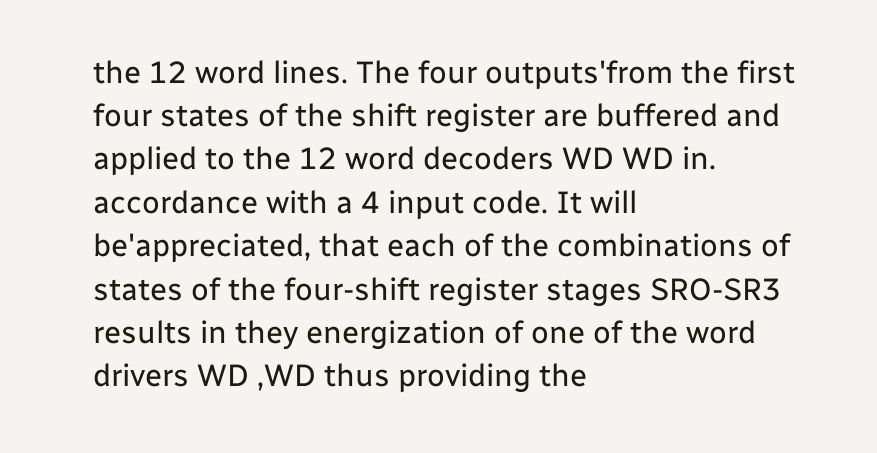the 12 word lines. The four outputs'from the first four states of the shift register are buffered and applied to the 12 word decoders WD WD in. accordance with a 4 input code. It will be'appreciated, that each of the combinations of states of the four-shift register stages SRO-SR3 results in they energization of one of the word drivers WD ,WD thus providing the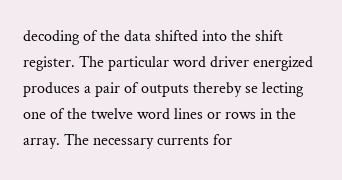decoding of the data shifted into the shift register. The particular word driver energized produces a pair of outputs thereby se lecting one of the twelve word lines or rows in the array. The necessary currents for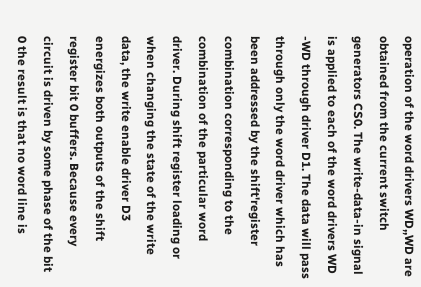operation of the word drivers WD,,WD are obtained from the current switch generators CS0. The write-data-in signal is applied to each of the word drivers WD -WD through driver D1. The data will pass through only the word driver which has been addressed by the shift'register combination corresponding to the combination of the particular word driver. During shift register loading or when changing the state of the write data, the write enable driver D3 energizes both outputs of the shift register bit 0 buffers. Because every circuit is driven by some phase of the bit 0 the result is that no word line is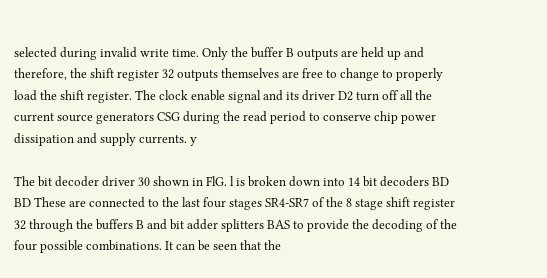selected during invalid write time. Only the buffer B outputs are held up and therefore, the shift register 32 outputs themselves are free to change to properly load the shift register. The clock enable signal and its driver D2 turn off all the current source generators CSG during the read period to conserve chip power dissipation and supply currents. y

The bit decoder driver 30 shown in FlG. l is broken down into 14 bit decoders BD BD These are connected to the last four stages SR4-SR7 of the 8 stage shift register 32 through the buffers B and bit adder splitters BAS to provide the decoding of the four possible combinations. It can be seen that the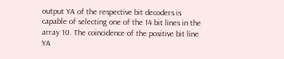output YA of the respective bit decoders is capable of selecting one of the 14 bit lines in the array 10. The coincidence of the positive bit line YA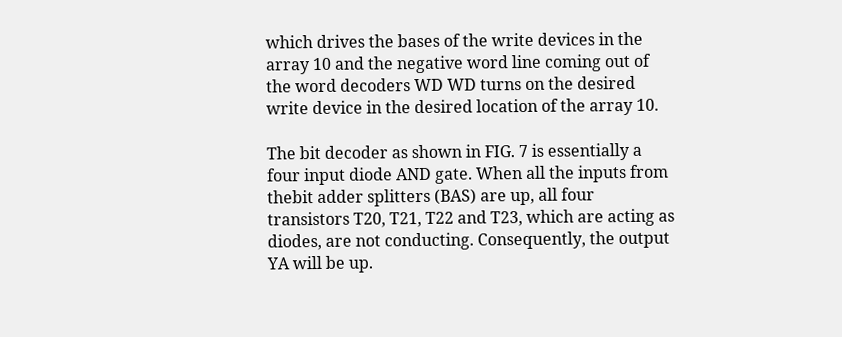which drives the bases of the write devices in the array 10 and the negative word line coming out of the word decoders WD WD turns on the desired write device in the desired location of the array 10.

The bit decoder as shown in FIG. 7 is essentially a four input diode AND gate. When all the inputs from thebit adder splitters (BAS) are up, all four transistors T20, T21, T22 and T23, which are acting as diodes, are not conducting. Consequently, the output YA will be up.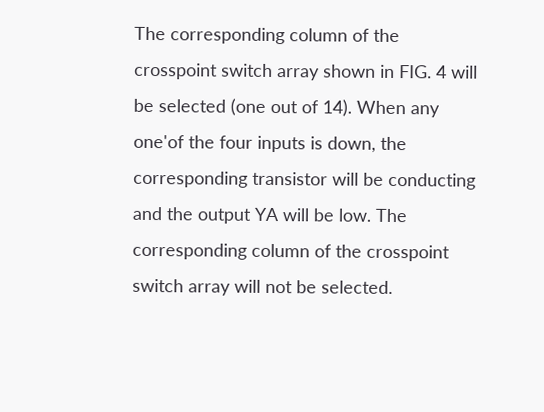The corresponding column of the crosspoint switch array shown in FIG. 4 will be selected (one out of 14). When any one'of the four inputs is down, the corresponding transistor will be conducting and the output YA will be low. The corresponding column of the crosspoint switch array will not be selected.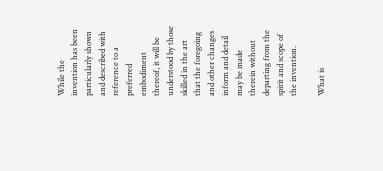While the invention has been particularly shown and described with reference to a preferred embodiment thereof, it will be understood by those skilled in the art that the foregoing and other changes inform and detail may be made therein without departing from the spirit and scope of the invention.

What is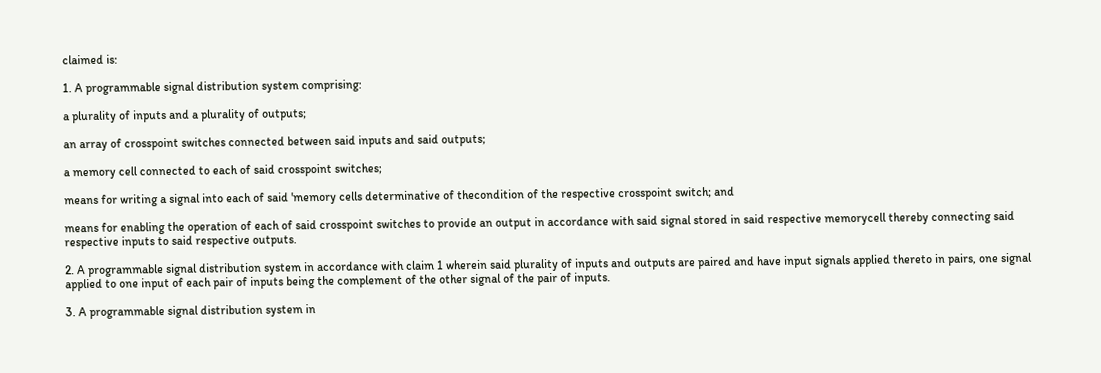claimed is:

1. A programmable signal distribution system comprising:

a plurality of inputs and a plurality of outputs;

an array of crosspoint switches connected between said inputs and said outputs;

a memory cell connected to each of said crosspoint switches;

means for writing a signal into each of said 'memory cells determinative of thecondition of the respective crosspoint switch; and

means for enabling the operation of each of said crosspoint switches to provide an output in accordance with said signal stored in said respective memorycell thereby connecting said respective inputs to said respective outputs.

2. A programmable signal distribution system in accordance with claim 1 wherein said plurality of inputs and outputs are paired and have input signals applied thereto in pairs, one signal applied to one input of each pair of inputs being the complement of the other signal of the pair of inputs.

3. A programmable signal distribution system in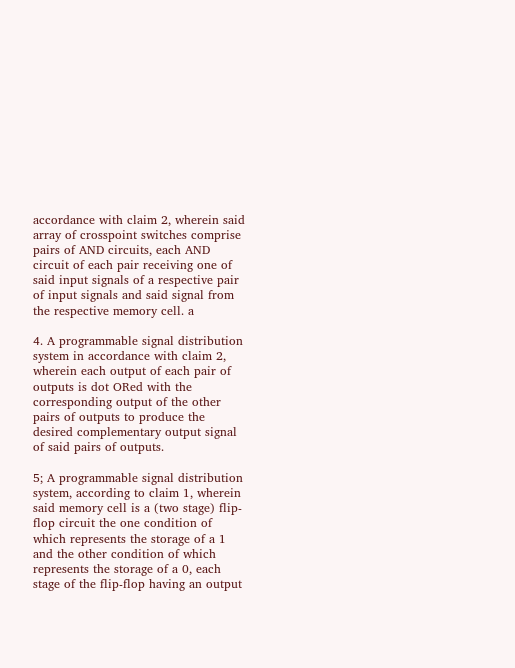accordance with claim 2, wherein said array of crosspoint switches comprise pairs of AND circuits, each AND circuit of each pair receiving one of said input signals of a respective pair of input signals and said signal from the respective memory cell. a

4. A programmable signal distribution system in accordance with claim 2, wherein each output of each pair of outputs is dot ORed with the corresponding output of the other pairs of outputs to produce the desired complementary output signal of said pairs of outputs.

5; A programmable signal distribution system, according to claim 1, wherein said memory cell is a (two stage) flip-flop circuit the one condition of which represents the storage of a 1 and the other condition of which represents the storage of a 0, each stage of the flip-flop having an output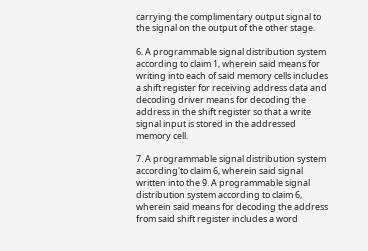carrying the complimentary output signal to the signal on the output of the other stage.

6. A programmable signal distribution system according to claim 1, wherein said means for writing into each of said memory cells includes a shift register for receiving address data and decoding driver means for decoding the address in the shift register so that a write signal input is stored in the addressed memory cell.

7. A programmable signal distribution system according'to claim 6, wherein said signal written into the 9. A programmable signal distribution system according to claim 6, wherein said means for decoding the address from said shift register includes a word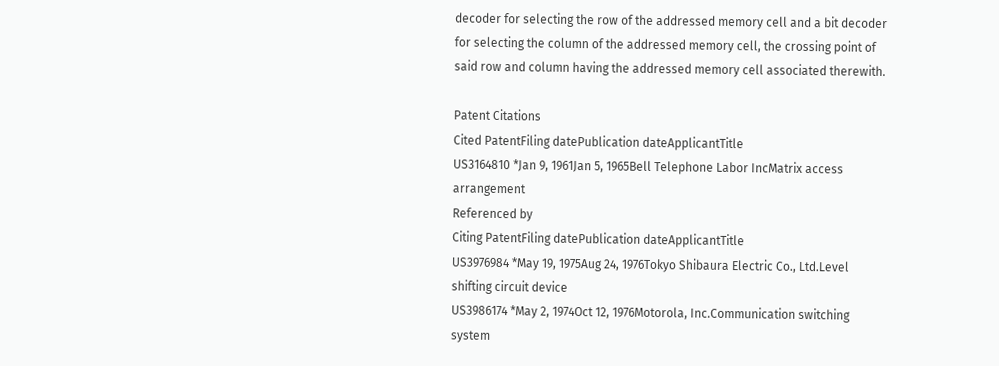decoder for selecting the row of the addressed memory cell and a bit decoder for selecting the column of the addressed memory cell, the crossing point of said row and column having the addressed memory cell associated therewith.

Patent Citations
Cited PatentFiling datePublication dateApplicantTitle
US3164810 *Jan 9, 1961Jan 5, 1965Bell Telephone Labor IncMatrix access arrangement
Referenced by
Citing PatentFiling datePublication dateApplicantTitle
US3976984 *May 19, 1975Aug 24, 1976Tokyo Shibaura Electric Co., Ltd.Level shifting circuit device
US3986174 *May 2, 1974Oct 12, 1976Motorola, Inc.Communication switching system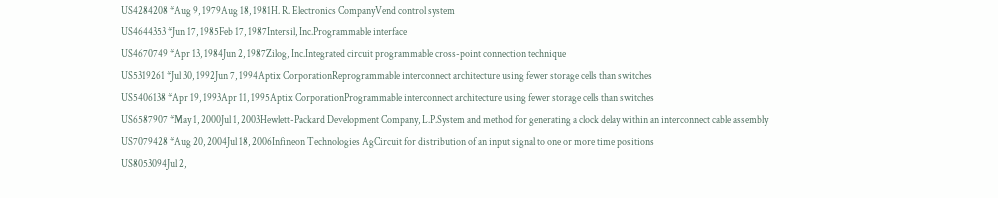US4284208 *Aug 9, 1979Aug 18, 1981H. R. Electronics CompanyVend control system
US4644353 *Jun 17, 1985Feb 17, 1987Intersil, Inc.Programmable interface
US4670749 *Apr 13, 1984Jun 2, 1987Zilog, Inc.Integrated circuit programmable cross-point connection technique
US5319261 *Jul 30, 1992Jun 7, 1994Aptix CorporationReprogrammable interconnect architecture using fewer storage cells than switches
US5406138 *Apr 19, 1993Apr 11, 1995Aptix CorporationProgrammable interconnect architecture using fewer storage cells than switches
US6587907 *May 1, 2000Jul 1, 2003Hewlett-Packard Development Company, L.P.System and method for generating a clock delay within an interconnect cable assembly
US7079428 *Aug 20, 2004Jul 18, 2006Infineon Technologies AgCircuit for distribution of an input signal to one or more time positions
US8053094Jul 2,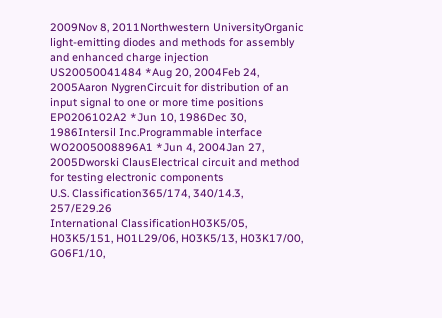2009Nov 8, 2011Northwestern UniversityOrganic light-emitting diodes and methods for assembly and enhanced charge injection
US20050041484 *Aug 20, 2004Feb 24, 2005Aaron NygrenCircuit for distribution of an input signal to one or more time positions
EP0206102A2 *Jun 10, 1986Dec 30, 1986Intersil Inc.Programmable interface
WO2005008896A1 *Jun 4, 2004Jan 27, 2005Dworski ClausElectrical circuit and method for testing electronic components
U.S. Classification365/174, 340/14.3, 257/E29.26
International ClassificationH03K5/05, H03K5/151, H01L29/06, H03K5/13, H03K17/00, G06F1/10,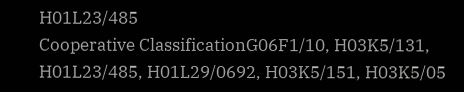H01L23/485
Cooperative ClassificationG06F1/10, H03K5/131, H01L23/485, H01L29/0692, H03K5/151, H03K5/05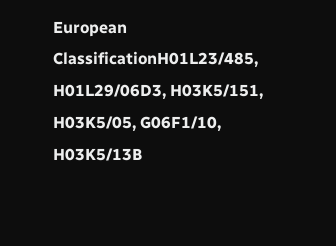European ClassificationH01L23/485, H01L29/06D3, H03K5/151, H03K5/05, G06F1/10, H03K5/13B